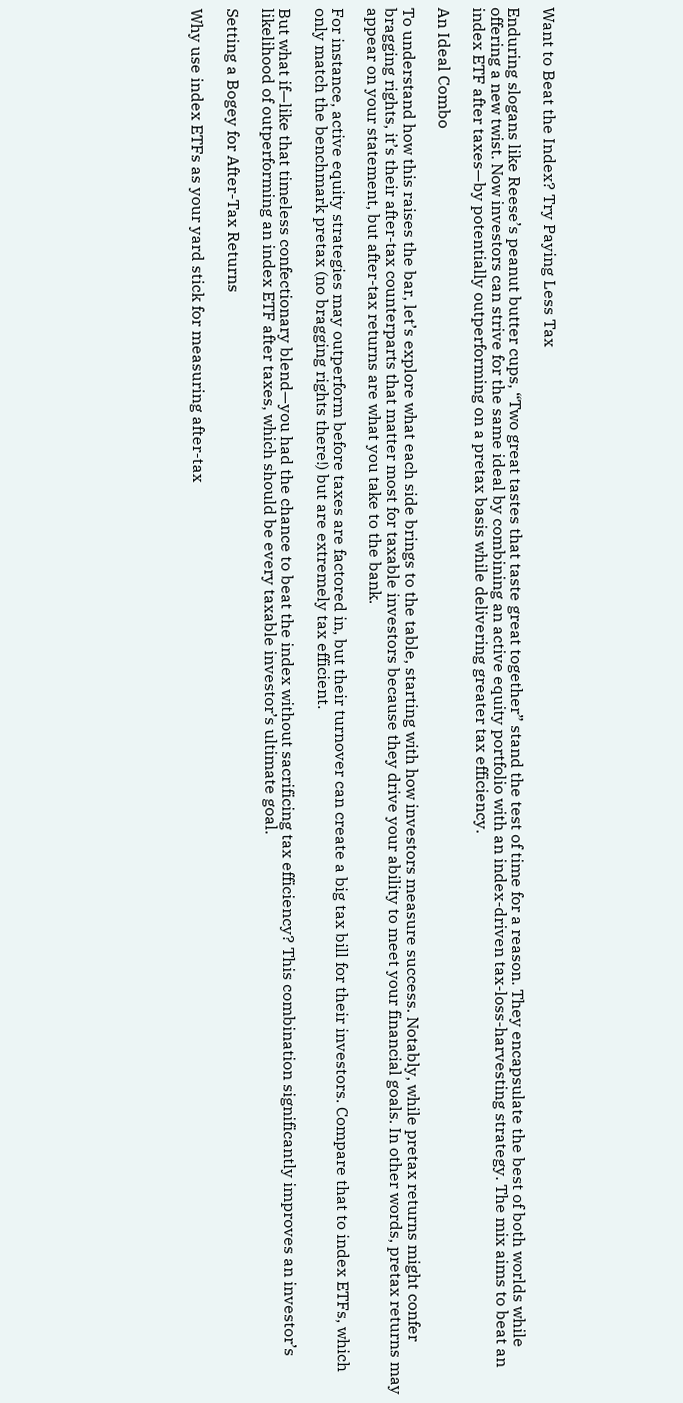Want to Beat the Index? Try Paying Less Tax

Enduring slogans like Reese’s peanut butter cups, “Two great tastes that taste great together” stand the test of time for a reason. They encapsulate the best of both worlds while offering a new twist. Now investors can strive for the same ideal by combining an active equity portfolio with an index-driven tax-loss-harvesting strategy. The mix aims to beat an index ETF after taxes—by potentially outperforming on a pretax basis while delivering greater tax efficiency.

An Ideal Combo

To understand how this raises the bar, let’s explore what each side brings to the table, starting with how investors measure success. Notably, while pretax returns might confer bragging rights, it’s their after-tax counterparts that matter most for taxable investors because they drive your ability to meet your financial goals. In other words, pretax returns may appear on your statement, but after-tax returns are what you take to the bank.

For instance, active equity strategies may outperform before taxes are factored in, but their turnover can create a big tax bill for their investors. Compare that to index ETFs, which only match the benchmark pretax (no bragging rights there!) but are extremely tax efficient.

But what if—like that timeless confectionary blend—you had the chance to beat the index without sacrificing tax efficiency? This combination significantly improves an investor’s likelihood of outperforming an index ETF after taxes, which should be every taxable investor’s ultimate goal.

Setting a Bogey for After-Tax Returns

Why use index ETFs as your yard stick for measuring after-tax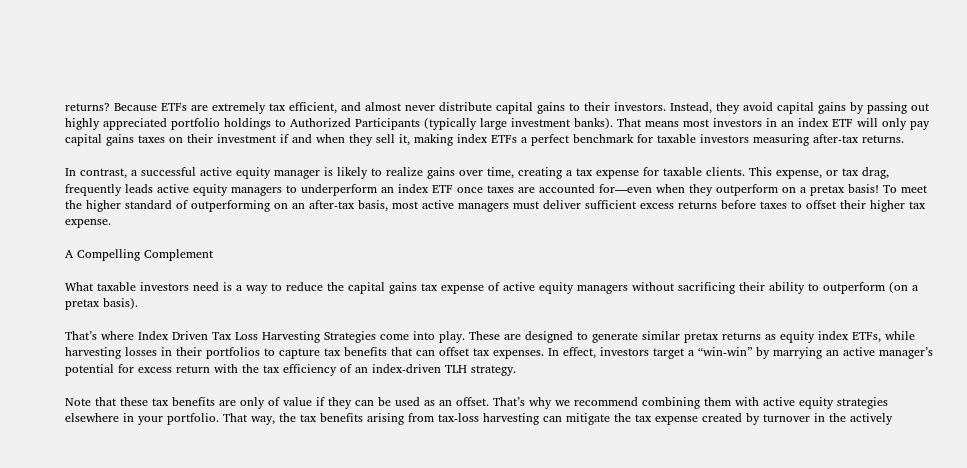returns? Because ETFs are extremely tax efficient, and almost never distribute capital gains to their investors. Instead, they avoid capital gains by passing out highly appreciated portfolio holdings to Authorized Participants (typically large investment banks). That means most investors in an index ETF will only pay capital gains taxes on their investment if and when they sell it, making index ETFs a perfect benchmark for taxable investors measuring after-tax returns.

In contrast, a successful active equity manager is likely to realize gains over time, creating a tax expense for taxable clients. This expense, or tax drag, frequently leads active equity managers to underperform an index ETF once taxes are accounted for—even when they outperform on a pretax basis! To meet the higher standard of outperforming on an after-tax basis, most active managers must deliver sufficient excess returns before taxes to offset their higher tax expense.

A Compelling Complement

What taxable investors need is a way to reduce the capital gains tax expense of active equity managers without sacrificing their ability to outperform (on a pretax basis).

That’s where Index Driven Tax Loss Harvesting Strategies come into play. These are designed to generate similar pretax returns as equity index ETFs, while harvesting losses in their portfolios to capture tax benefits that can offset tax expenses. In effect, investors target a “win-win” by marrying an active manager’s potential for excess return with the tax efficiency of an index-driven TLH strategy.

Note that these tax benefits are only of value if they can be used as an offset. That’s why we recommend combining them with active equity strategies elsewhere in your portfolio. That way, the tax benefits arising from tax-loss harvesting can mitigate the tax expense created by turnover in the actively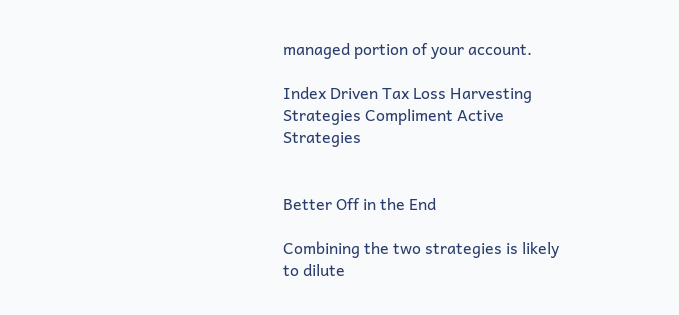managed portion of your account.

Index Driven Tax Loss Harvesting Strategies Compliment Active Strategies


Better Off in the End

Combining the two strategies is likely to dilute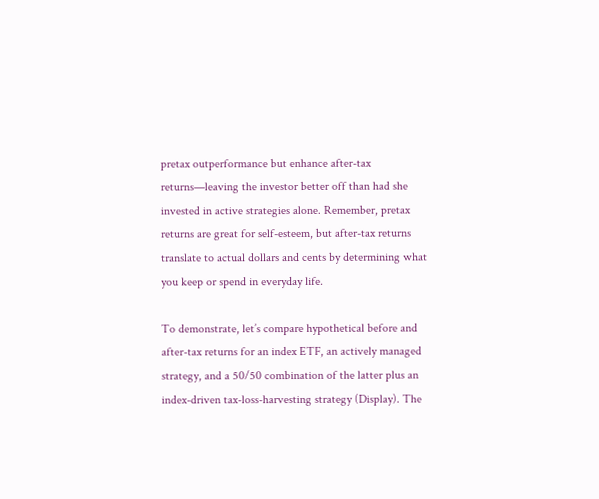pretax outperformance but enhance after-tax returns—leaving the investor better off than had she invested in active strategies alone. Remember, pretax returns are great for self-esteem, but after-tax returns translate to actual dollars and cents by determining what you keep or spend in everyday life.

To demonstrate, let’s compare hypothetical before and after-tax returns for an index ETF, an actively managed strategy, and a 50/50 combination of the latter plus an index-driven tax-loss-harvesting strategy (Display). The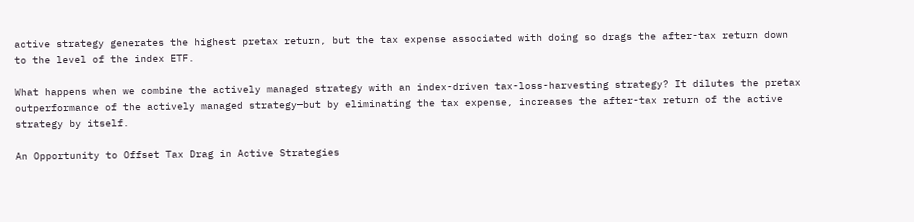active strategy generates the highest pretax return, but the tax expense associated with doing so drags the after-tax return down to the level of the index ETF.

What happens when we combine the actively managed strategy with an index-driven tax-loss-harvesting strategy? It dilutes the pretax outperformance of the actively managed strategy—but by eliminating the tax expense, increases the after-tax return of the active strategy by itself.

An Opportunity to Offset Tax Drag in Active Strategies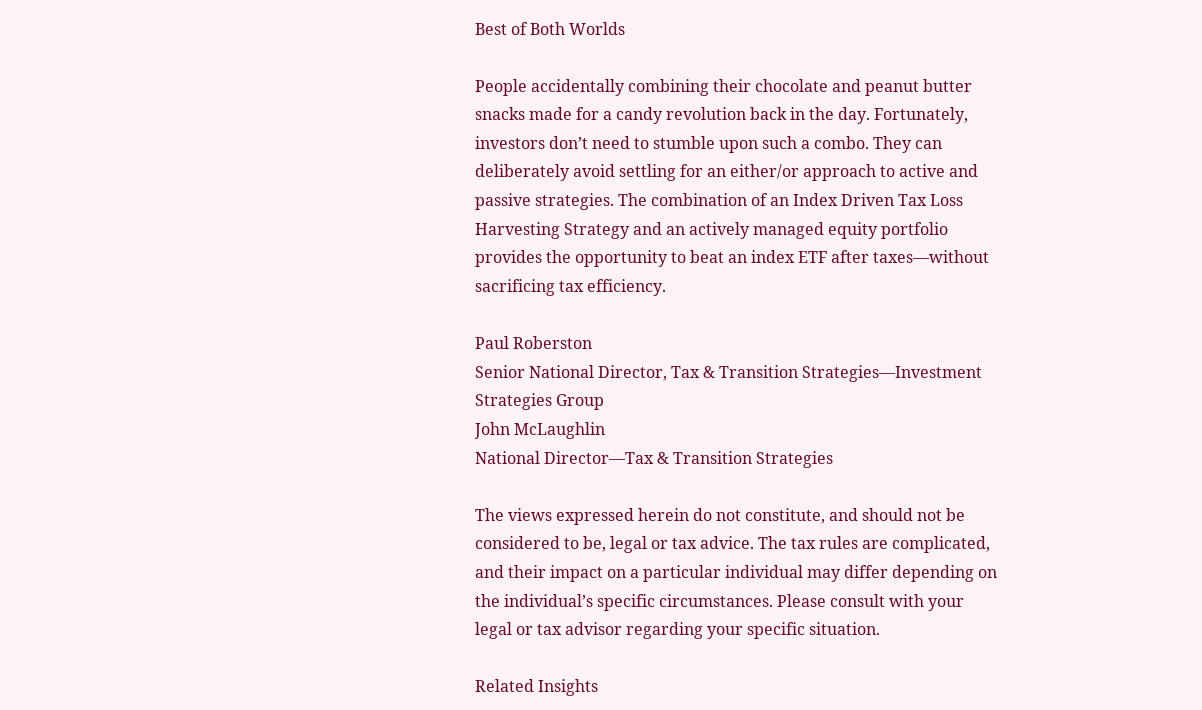Best of Both Worlds

People accidentally combining their chocolate and peanut butter snacks made for a candy revolution back in the day. Fortunately, investors don’t need to stumble upon such a combo. They can deliberately avoid settling for an either/or approach to active and passive strategies. The combination of an Index Driven Tax Loss Harvesting Strategy and an actively managed equity portfolio provides the opportunity to beat an index ETF after taxes—without sacrificing tax efficiency.

Paul Roberston
Senior National Director, Tax & Transition Strategies—Investment Strategies Group
John McLaughlin
National Director—Tax & Transition Strategies

The views expressed herein do not constitute, and should not be considered to be, legal or tax advice. The tax rules are complicated, and their impact on a particular individual may differ depending on the individual’s specific circumstances. Please consult with your legal or tax advisor regarding your specific situation.

Related Insights